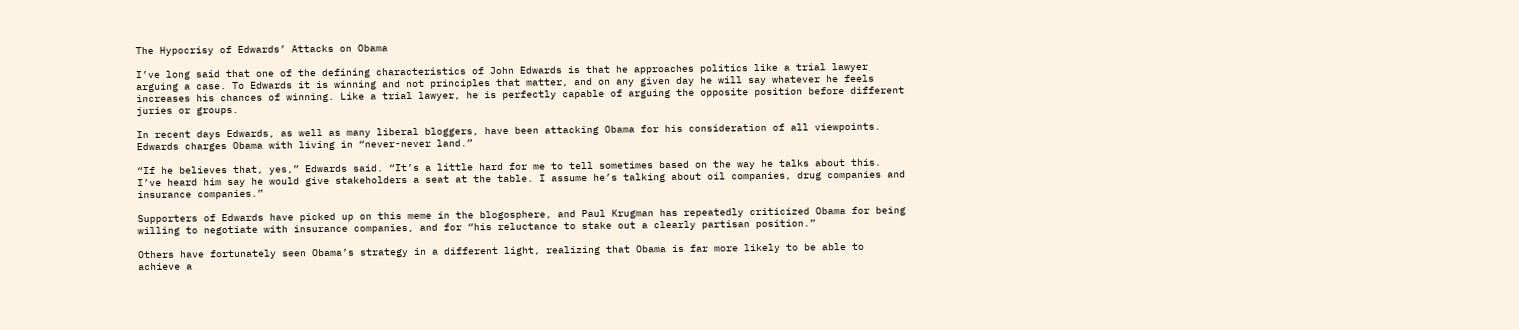The Hypocrisy of Edwards’ Attacks on Obama

I’ve long said that one of the defining characteristics of John Edwards is that he approaches politics like a trial lawyer arguing a case. To Edwards it is winning and not principles that matter, and on any given day he will say whatever he feels increases his chances of winning. Like a trial lawyer, he is perfectly capable of arguing the opposite position before different juries or groups.

In recent days Edwards, as well as many liberal bloggers, have been attacking Obama for his consideration of all viewpoints. Edwards charges Obama with living in “never-never land.”

“If he believes that, yes,” Edwards said. “It’s a little hard for me to tell sometimes based on the way he talks about this. I’ve heard him say he would give stakeholders a seat at the table. I assume he’s talking about oil companies, drug companies and insurance companies.”

Supporters of Edwards have picked up on this meme in the blogosphere, and Paul Krugman has repeatedly criticized Obama for being willing to negotiate with insurance companies, and for “his reluctance to stake out a clearly partisan position.”

Others have fortunately seen Obama’s strategy in a different light, realizing that Obama is far more likely to be able to achieve a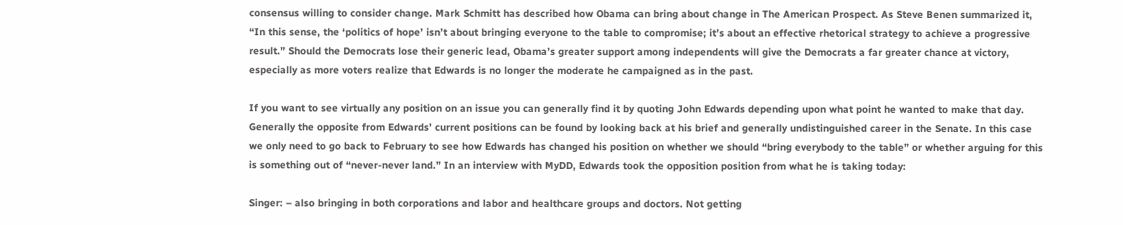consensus willing to consider change. Mark Schmitt has described how Obama can bring about change in The American Prospect. As Steve Benen summarized it, “In this sense, the ‘politics of hope’ isn’t about bringing everyone to the table to compromise; it’s about an effective rhetorical strategy to achieve a progressive result.” Should the Democrats lose their generic lead, Obama’s greater support among independents will give the Democrats a far greater chance at victory, especially as more voters realize that Edwards is no longer the moderate he campaigned as in the past.

If you want to see virtually any position on an issue you can generally find it by quoting John Edwards depending upon what point he wanted to make that day. Generally the opposite from Edwards’ current positions can be found by looking back at his brief and generally undistinguished career in the Senate. In this case we only need to go back to February to see how Edwards has changed his position on whether we should “bring everybody to the table” or whether arguing for this is something out of “never-never land.” In an interview with MyDD, Edwards took the opposition position from what he is taking today:

Singer: – also bringing in both corporations and labor and healthcare groups and doctors. Not getting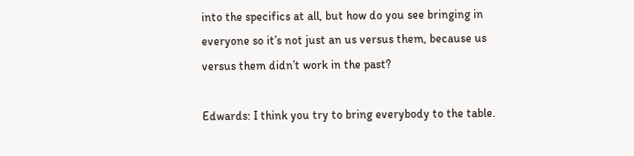into the specifics at all, but how do you see bringing in everyone so it’s not just an us versus them, because us versus them didn’t work in the past?

Edwards: I think you try to bring everybody to the table.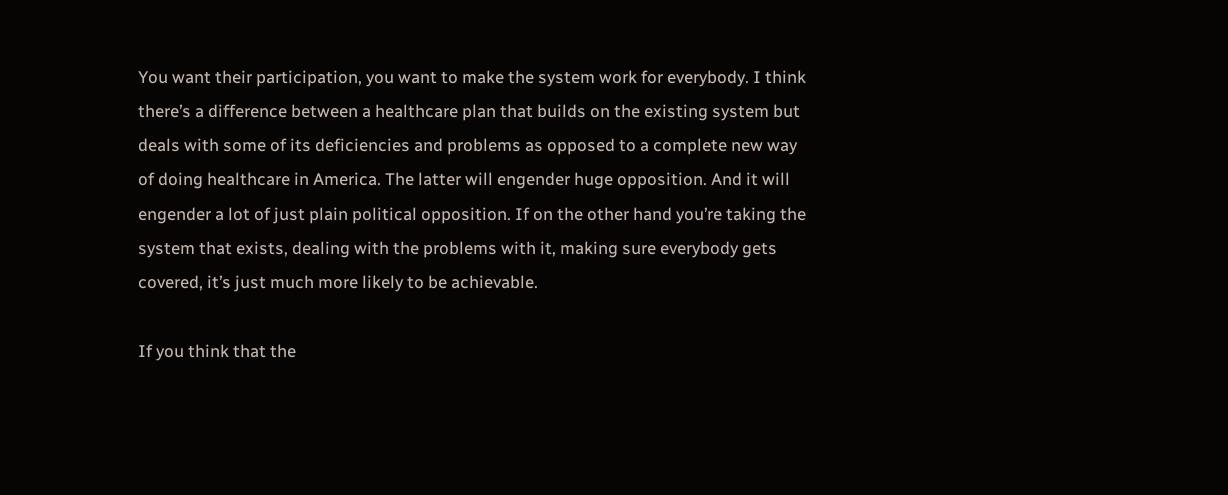You want their participation, you want to make the system work for everybody. I think there’s a difference between a healthcare plan that builds on the existing system but deals with some of its deficiencies and problems as opposed to a complete new way of doing healthcare in America. The latter will engender huge opposition. And it will engender a lot of just plain political opposition. If on the other hand you’re taking the system that exists, dealing with the problems with it, making sure everybody gets covered, it’s just much more likely to be achievable.

If you think that the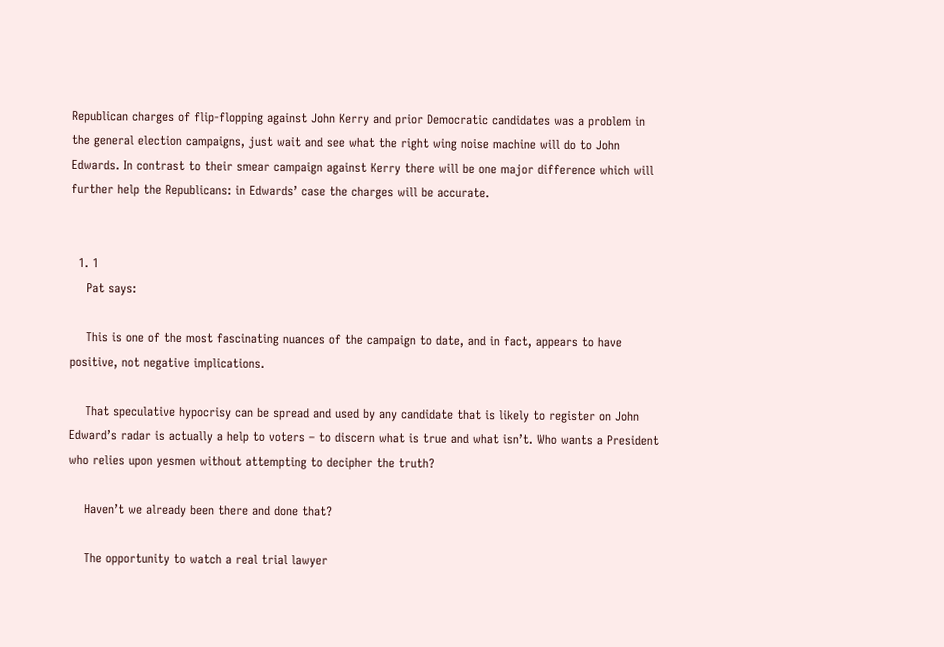Republican charges of flip-flopping against John Kerry and prior Democratic candidates was a problem in the general election campaigns, just wait and see what the right wing noise machine will do to John Edwards. In contrast to their smear campaign against Kerry there will be one major difference which will further help the Republicans: in Edwards’ case the charges will be accurate.


  1. 1
    Pat says:

    This is one of the most fascinating nuances of the campaign to date, and in fact, appears to have positive, not negative implications.

    That speculative hypocrisy can be spread and used by any candidate that is likely to register on John Edward’s radar is actually a help to voters – to discern what is true and what isn’t. Who wants a President who relies upon yesmen without attempting to decipher the truth?

    Haven’t we already been there and done that?

    The opportunity to watch a real trial lawyer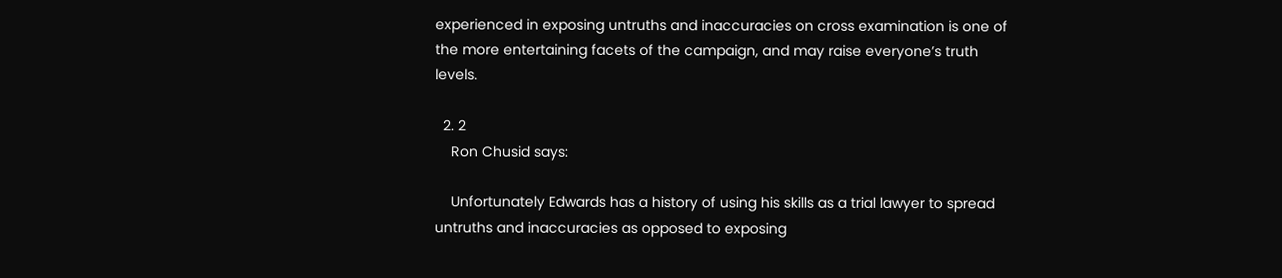experienced in exposing untruths and inaccuracies on cross examination is one of the more entertaining facets of the campaign, and may raise everyone’s truth levels.

  2. 2
    Ron Chusid says:

    Unfortunately Edwards has a history of using his skills as a trial lawyer to spread untruths and inaccuracies as opposed to exposing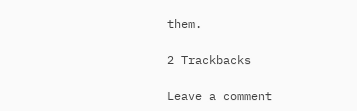them.

2 Trackbacks

Leave a comment